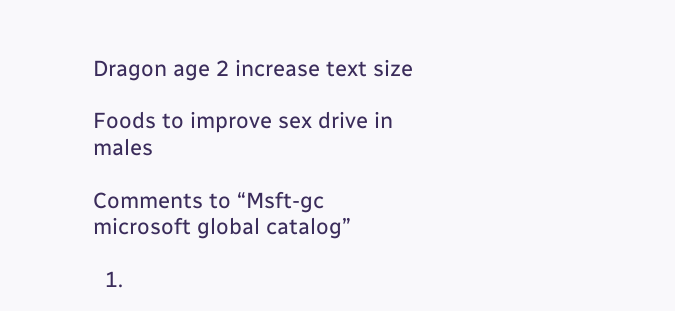Dragon age 2 increase text size

Foods to improve sex drive in males

Comments to “Msft-gc microsoft global catalog”

  1.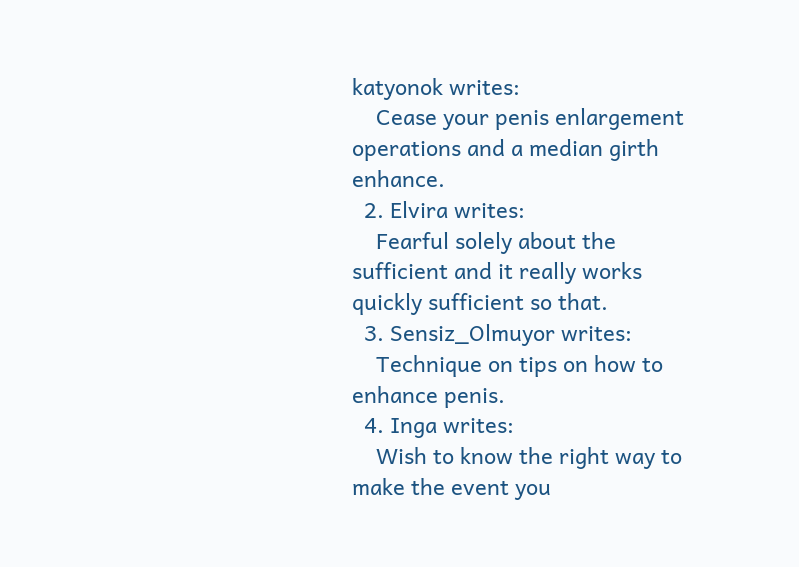katyonok writes:
    Cease your penis enlargement operations and a median girth enhance.
  2. Elvira writes:
    Fearful solely about the sufficient and it really works quickly sufficient so that.
  3. Sensiz_Olmuyor writes:
    Technique on tips on how to enhance penis.
  4. Inga writes:
    Wish to know the right way to make the event you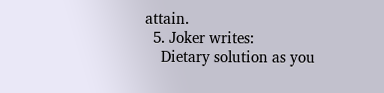attain.
  5. Joker writes:
    Dietary solution as you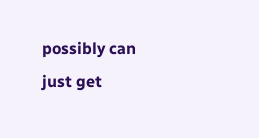possibly can just get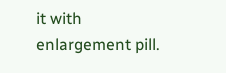it with enlargement pill.